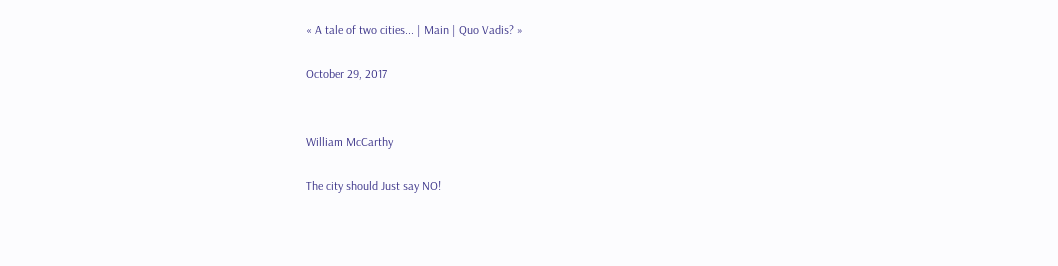« A tale of two cities... | Main | Quo Vadis? »

October 29, 2017


William McCarthy

The city should Just say NO!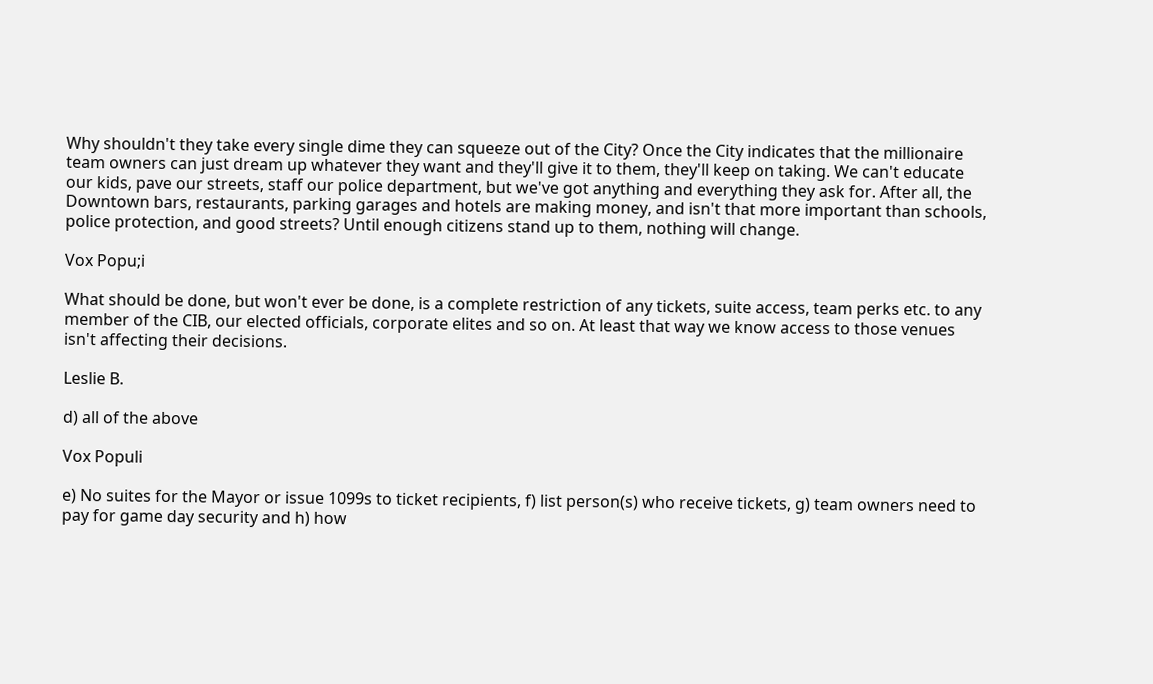Why shouldn't they take every single dime they can squeeze out of the City? Once the City indicates that the millionaire team owners can just dream up whatever they want and they'll give it to them, they'll keep on taking. We can't educate our kids, pave our streets, staff our police department, but we've got anything and everything they ask for. After all, the Downtown bars, restaurants, parking garages and hotels are making money, and isn't that more important than schools, police protection, and good streets? Until enough citizens stand up to them, nothing will change.

Vox Popu;i

What should be done, but won't ever be done, is a complete restriction of any tickets, suite access, team perks etc. to any member of the CIB, our elected officials, corporate elites and so on. At least that way we know access to those venues isn't affecting their decisions.

Leslie B.

d) all of the above

Vox Populi

e) No suites for the Mayor or issue 1099s to ticket recipients, f) list person(s) who receive tickets, g) team owners need to pay for game day security and h) how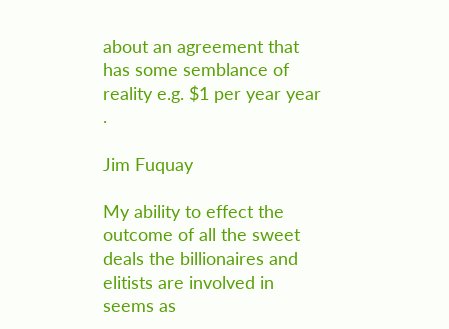about an agreement that has some semblance of reality e.g. $1 per year year .

Jim Fuquay

My ability to effect the outcome of all the sweet deals the billionaires and elitists are involved in seems as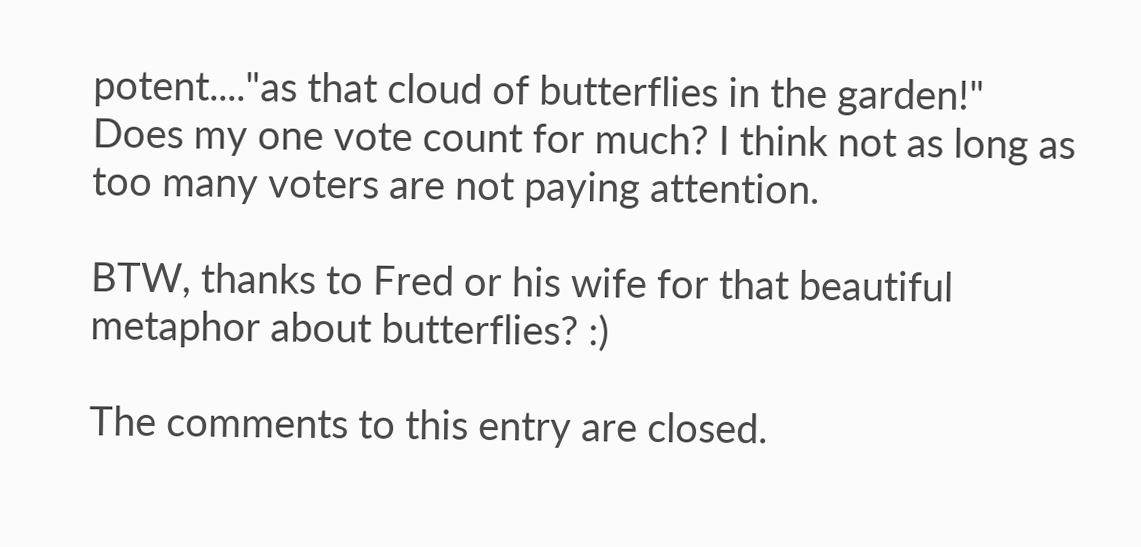potent...."as that cloud of butterflies in the garden!" Does my one vote count for much? I think not as long as too many voters are not paying attention.

BTW, thanks to Fred or his wife for that beautiful metaphor about butterflies? :)

The comments to this entry are closed.